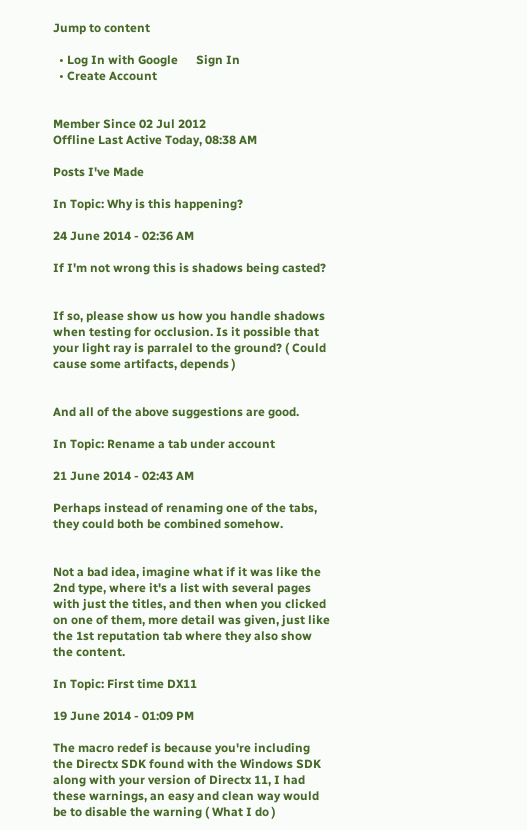Jump to content

  • Log In with Google      Sign In
  • Create Account


Member Since 02 Jul 2012
Offline Last Active Today, 08:38 AM

Posts I've Made

In Topic: Why is this happening?

24 June 2014 - 02:36 AM

If I'm not wrong this is shadows being casted?


If so, please show us how you handle shadows when testing for occlusion. Is it possible that your light ray is parralel to the ground? ( Could cause some artifacts, depends )


And all of the above suggestions are good.

In Topic: Rename a tab under account

21 June 2014 - 02:43 AM

Perhaps instead of renaming one of the tabs, they could both be combined somehow.


Not a bad idea, imagine what if it was like the 2nd type, where it's a list with several pages with just the titles, and then when you clicked on one of them, more detail was given, just like the 1st reputation tab where they also show the content.

In Topic: First time DX11

19 June 2014 - 01:09 PM

The macro redef is because you're including the Directx SDK found with the Windows SDK along with your version of Directx 11, I had these warnings, an easy and clean way would be to disable the warning ( What I do )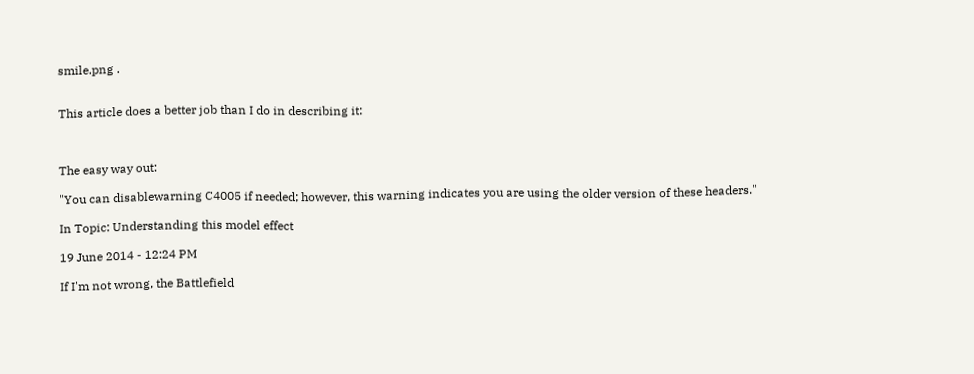smile.png .


This article does a better job than I do in describing it:



The easy way out:

"You can disablewarning C4005 if needed; however, this warning indicates you are using the older version of these headers."

In Topic: Understanding this model effect

19 June 2014 - 12:24 PM

If I'm not wrong, the Battlefield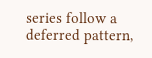series follow a deferred pattern,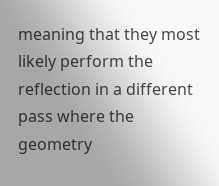meaning that they most likely perform the reflection in a different pass where the geometry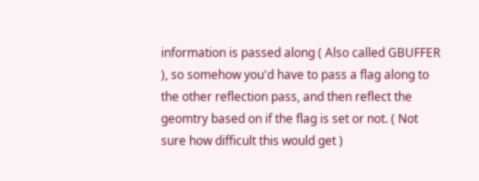information is passed along ( Also called GBUFFER ), so somehow you'd have to pass a flag along to the other reflection pass, and then reflect the geomtry based on if the flag is set or not. ( Not sure how difficult this would get )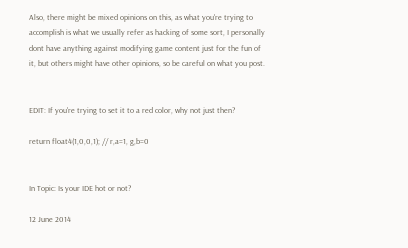Also, there might be mixed opinions on this, as what you're trying to accomplish is what we usually refer as hacking of some sort, I personally dont have anything against modifying game content just for the fun of it, but others might have other opinions, so be careful on what you post.


EDIT: If you're trying to set it to a red color, why not just then?

return float4(1,0,0,1); // r,a=1, g,b=0


In Topic: Is your IDE hot or not?

12 June 2014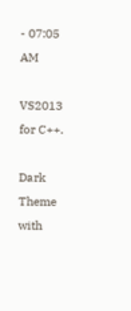- 07:05 AM

VS2013 for C++.

Dark Theme with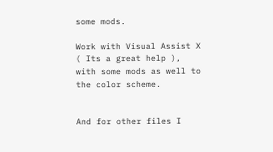some mods.

Work with Visual Assist X ( Its a great help ), with some mods as well to the color scheme.


And for other files I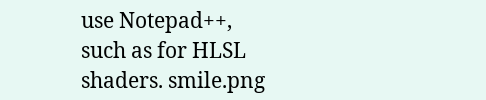use Notepad++, such as for HLSL shaders. smile.png